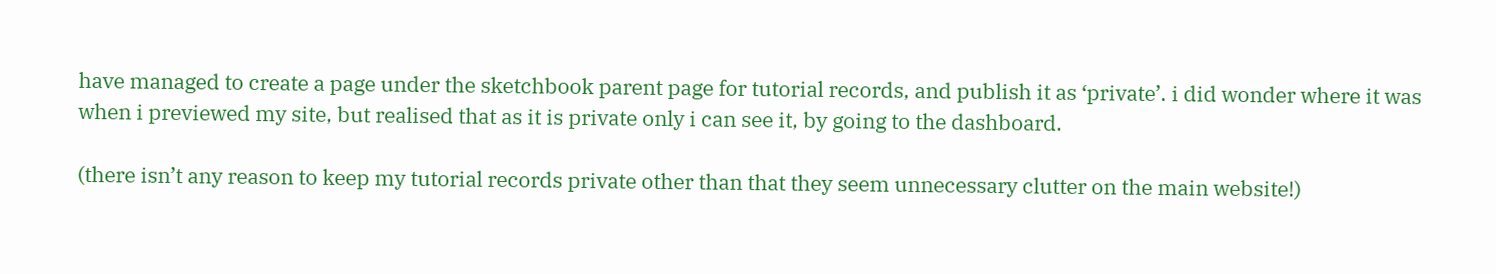have managed to create a page under the sketchbook parent page for tutorial records, and publish it as ‘private’. i did wonder where it was when i previewed my site, but realised that as it is private only i can see it, by going to the dashboard.

(there isn’t any reason to keep my tutorial records private other than that they seem unnecessary clutter on the main website!)